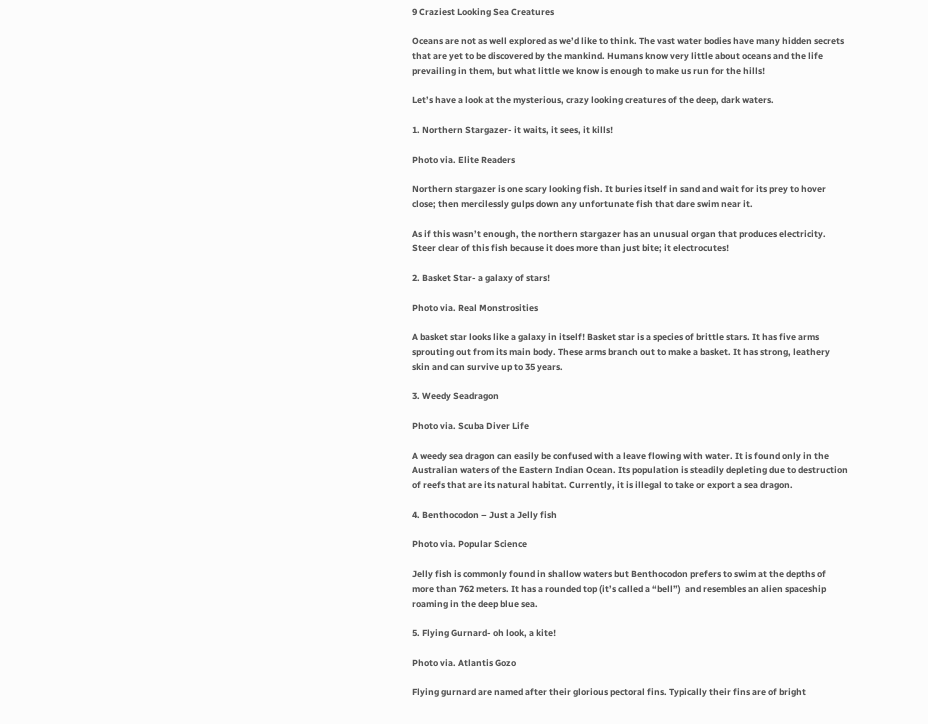9 Craziest Looking Sea Creatures

Oceans are not as well explored as we’d like to think. The vast water bodies have many hidden secrets that are yet to be discovered by the mankind. Humans know very little about oceans and the life prevailing in them, but what little we know is enough to make us run for the hills!

Let’s have a look at the mysterious, crazy looking creatures of the deep, dark waters.

1. Northern Stargazer- it waits, it sees, it kills!

Photo via. Elite Readers

Northern stargazer is one scary looking fish. It buries itself in sand and wait for its prey to hover close; then mercilessly gulps down any unfortunate fish that dare swim near it.

As if this wasn’t enough, the northern stargazer has an unusual organ that produces electricity. Steer clear of this fish because it does more than just bite; it electrocutes!

2. Basket Star- a galaxy of stars!

Photo via. Real Monstrosities

A basket star looks like a galaxy in itself! Basket star is a species of brittle stars. It has five arms sprouting out from its main body. These arms branch out to make a basket. It has strong, leathery skin and can survive up to 35 years.

3. Weedy Seadragon

Photo via. Scuba Diver Life

A weedy sea dragon can easily be confused with a leave flowing with water. It is found only in the Australian waters of the Eastern Indian Ocean. Its population is steadily depleting due to destruction of reefs that are its natural habitat. Currently, it is illegal to take or export a sea dragon.

4. Benthocodon – Just a Jelly fish

Photo via. Popular Science

Jelly fish is commonly found in shallow waters but Benthocodon prefers to swim at the depths of more than 762 meters. It has a rounded top (it’s called a “bell”)  and resembles an alien spaceship roaming in the deep blue sea.

5. Flying Gurnard- oh look, a kite!

Photo via. Atlantis Gozo

Flying gurnard are named after their glorious pectoral fins. Typically their fins are of bright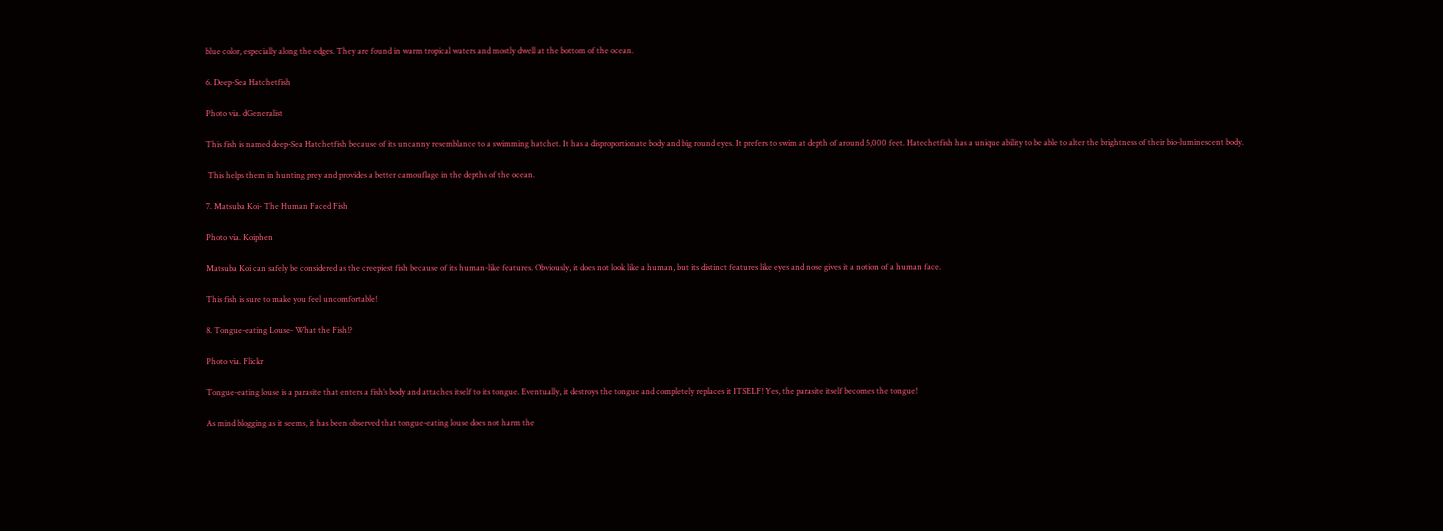blue color, especially along the edges. They are found in warm tropical waters and mostly dwell at the bottom of the ocean.

6. Deep-Sea Hatchetfish

Photo via. dGeneralist

This fish is named deep-Sea Hatchetfish because of its uncanny resemblance to a swimming hatchet. It has a disproportionate body and big round eyes. It prefers to swim at depth of around 5,000 feet. Hatechetfish has a unique ability to be able to alter the brightness of their bio-luminescent body.

 This helps them in hunting prey and provides a better camouflage in the depths of the ocean.

7. Matsuba Koi- The Human Faced Fish

Photo via. Koiphen

Matsuba Koi can safely be considered as the creepiest fish because of its human-like features. Obviously, it does not look like a human, but its distinct features like eyes and nose gives it a notion of a human face.

This fish is sure to make you feel uncomfortable!

8. Tongue-eating Louse- What the Fish!?

Photo via. Flickr

Tongue-eating louse is a parasite that enters a fish’s body and attaches itself to its tongue. Eventually, it destroys the tongue and completely replaces it ITSELF! Yes, the parasite itself becomes the tongue!

As mind blogging as it seems, it has been observed that tongue-eating louse does not harm the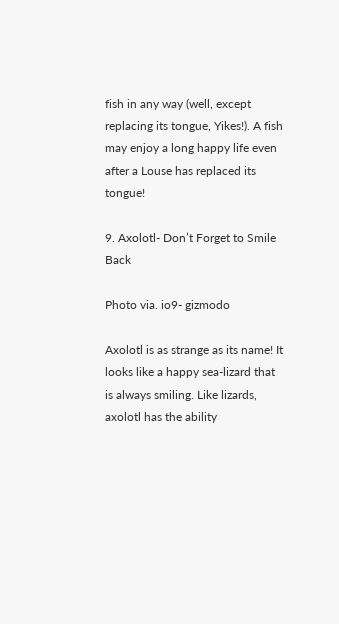fish in any way (well, except replacing its tongue, Yikes!). A fish may enjoy a long happy life even after a Louse has replaced its tongue!

9. Axolotl- Don’t Forget to Smile Back

Photo via. io9- gizmodo

Axolotl is as strange as its name! It looks like a happy sea-lizard that is always smiling. Like lizards, axolotl has the ability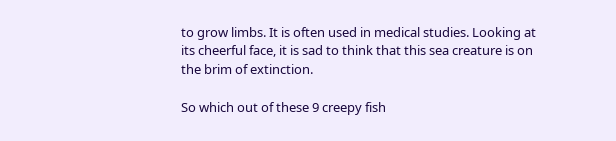to grow limbs. It is often used in medical studies. Looking at its cheerful face, it is sad to think that this sea creature is on the brim of extinction.

So which out of these 9 creepy fish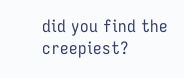did you find the creepiest?